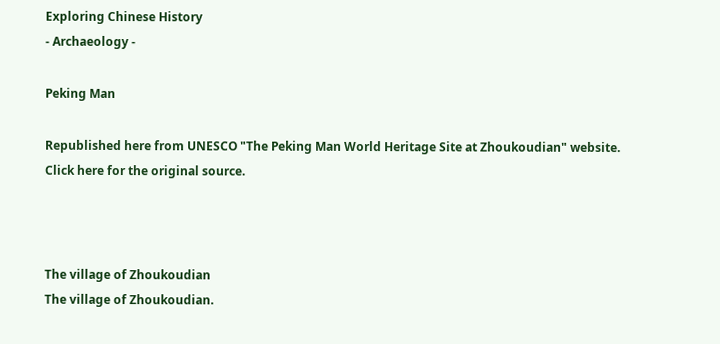Exploring Chinese History
- Archaeology -

Peking Man

Republished here from UNESCO "The Peking Man World Heritage Site at Zhoukoudian" website.
Click here for the original source.



The village of Zhoukoudian
The village of Zhoukoudian.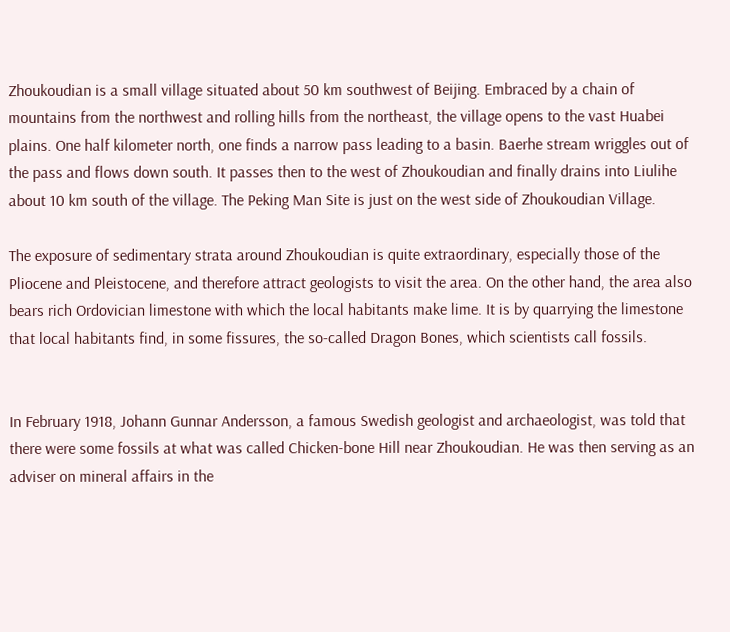Zhoukoudian is a small village situated about 50 km southwest of Beijing. Embraced by a chain of mountains from the northwest and rolling hills from the northeast, the village opens to the vast Huabei plains. One half kilometer north, one finds a narrow pass leading to a basin. Baerhe stream wriggles out of the pass and flows down south. It passes then to the west of Zhoukoudian and finally drains into Liulihe about 10 km south of the village. The Peking Man Site is just on the west side of Zhoukoudian Village.

The exposure of sedimentary strata around Zhoukoudian is quite extraordinary, especially those of the Pliocene and Pleistocene, and therefore attract geologists to visit the area. On the other hand, the area also bears rich Ordovician limestone with which the local habitants make lime. It is by quarrying the limestone that local habitants find, in some fissures, the so-called Dragon Bones, which scientists call fossils.


In February 1918, Johann Gunnar Andersson, a famous Swedish geologist and archaeologist, was told that there were some fossils at what was called Chicken-bone Hill near Zhoukoudian. He was then serving as an adviser on mineral affairs in the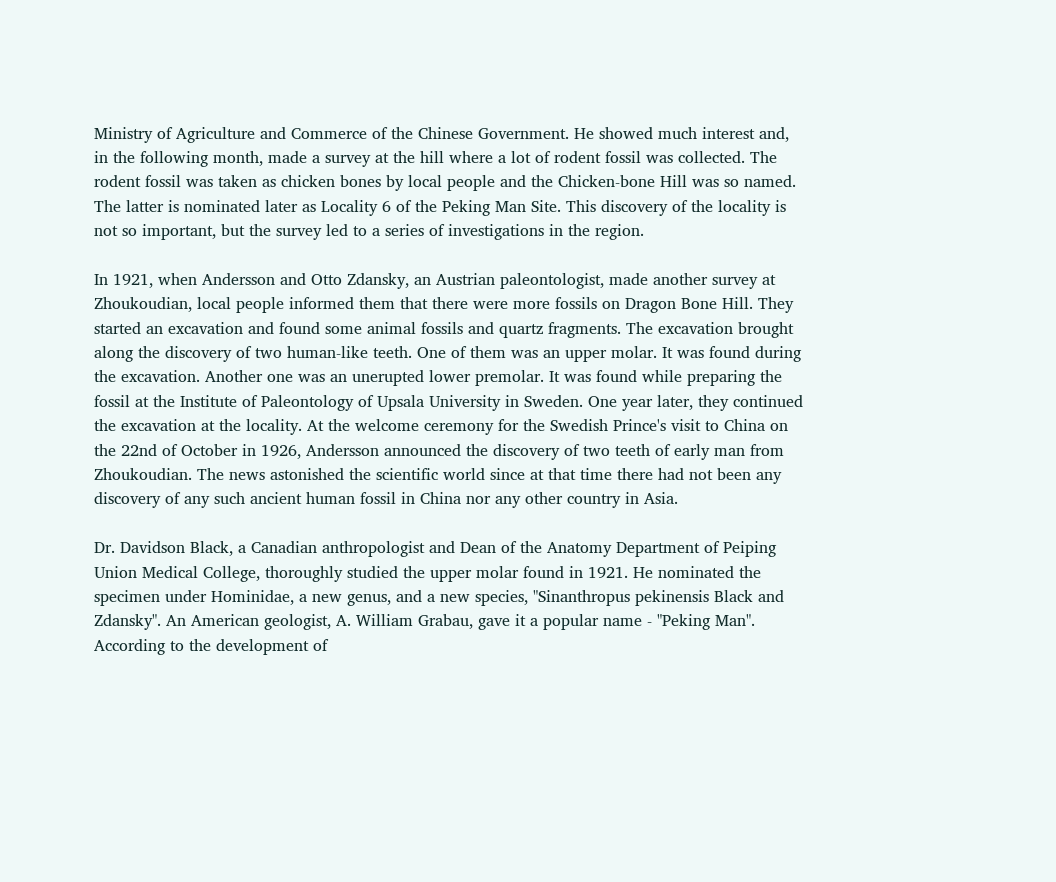Ministry of Agriculture and Commerce of the Chinese Government. He showed much interest and, in the following month, made a survey at the hill where a lot of rodent fossil was collected. The rodent fossil was taken as chicken bones by local people and the Chicken-bone Hill was so named. The latter is nominated later as Locality 6 of the Peking Man Site. This discovery of the locality is not so important, but the survey led to a series of investigations in the region.

In 1921, when Andersson and Otto Zdansky, an Austrian paleontologist, made another survey at Zhoukoudian, local people informed them that there were more fossils on Dragon Bone Hill. They started an excavation and found some animal fossils and quartz fragments. The excavation brought along the discovery of two human-like teeth. One of them was an upper molar. It was found during the excavation. Another one was an unerupted lower premolar. It was found while preparing the fossil at the Institute of Paleontology of Upsala University in Sweden. One year later, they continued the excavation at the locality. At the welcome ceremony for the Swedish Prince's visit to China on the 22nd of October in 1926, Andersson announced the discovery of two teeth of early man from Zhoukoudian. The news astonished the scientific world since at that time there had not been any discovery of any such ancient human fossil in China nor any other country in Asia.

Dr. Davidson Black, a Canadian anthropologist and Dean of the Anatomy Department of Peiping Union Medical College, thoroughly studied the upper molar found in 1921. He nominated the specimen under Hominidae, a new genus, and a new species, "Sinanthropus pekinensis Black and Zdansky". An American geologist, A. William Grabau, gave it a popular name - "Peking Man". According to the development of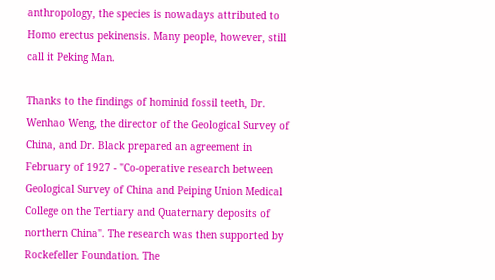anthropology, the species is nowadays attributed to Homo erectus pekinensis. Many people, however, still call it Peking Man.

Thanks to the findings of hominid fossil teeth, Dr. Wenhao Weng, the director of the Geological Survey of China, and Dr. Black prepared an agreement in February of 1927 - "Co-operative research between Geological Survey of China and Peiping Union Medical College on the Tertiary and Quaternary deposits of northern China". The research was then supported by Rockefeller Foundation. The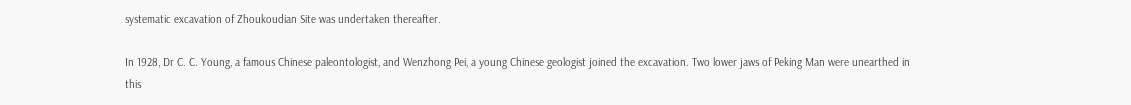systematic excavation of Zhoukoudian Site was undertaken thereafter.

In 1928, Dr C. C. Young, a famous Chinese paleontologist, and Wenzhong Pei, a young Chinese geologist joined the excavation. Two lower jaws of Peking Man were unearthed in this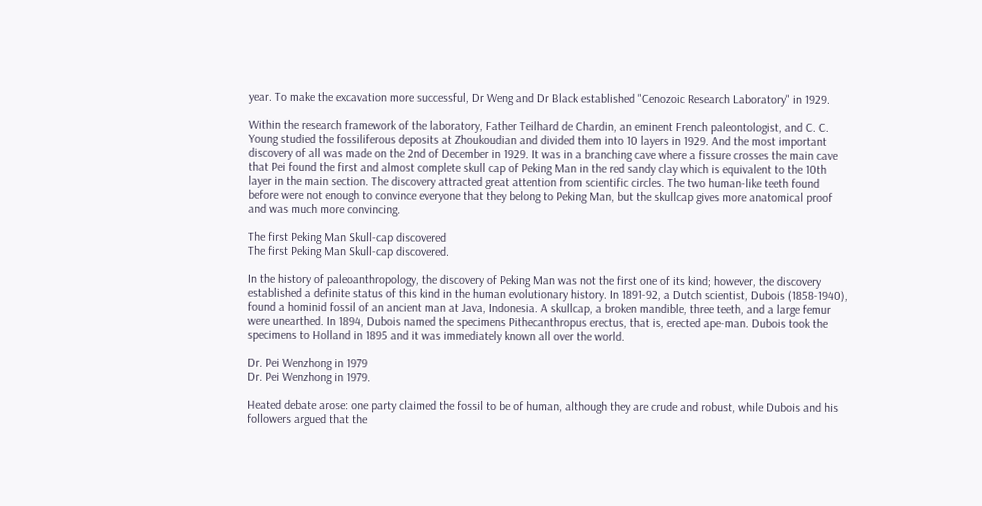year. To make the excavation more successful, Dr Weng and Dr Black established "Cenozoic Research Laboratory" in 1929.

Within the research framework of the laboratory, Father Teilhard de Chardin, an eminent French paleontologist, and C. C. Young studied the fossiliferous deposits at Zhoukoudian and divided them into 10 layers in 1929. And the most important discovery of all was made on the 2nd of December in 1929. It was in a branching cave where a fissure crosses the main cave that Pei found the first and almost complete skull cap of Peking Man in the red sandy clay which is equivalent to the 10th layer in the main section. The discovery attracted great attention from scientific circles. The two human-like teeth found before were not enough to convince everyone that they belong to Peking Man, but the skullcap gives more anatomical proof and was much more convincing.

The first Peking Man Skull-cap discovered
The first Peking Man Skull-cap discovered.

In the history of paleoanthropology, the discovery of Peking Man was not the first one of its kind; however, the discovery established a definite status of this kind in the human evolutionary history. In 1891-92, a Dutch scientist, Dubois (1858-1940), found a hominid fossil of an ancient man at Java, Indonesia. A skullcap, a broken mandible, three teeth, and a large femur were unearthed. In 1894, Dubois named the specimens Pithecanthropus erectus, that is, erected ape-man. Dubois took the specimens to Holland in 1895 and it was immediately known all over the world.

Dr. Pei Wenzhong in 1979
Dr. Pei Wenzhong in 1979.

Heated debate arose: one party claimed the fossil to be of human, although they are crude and robust, while Dubois and his followers argued that the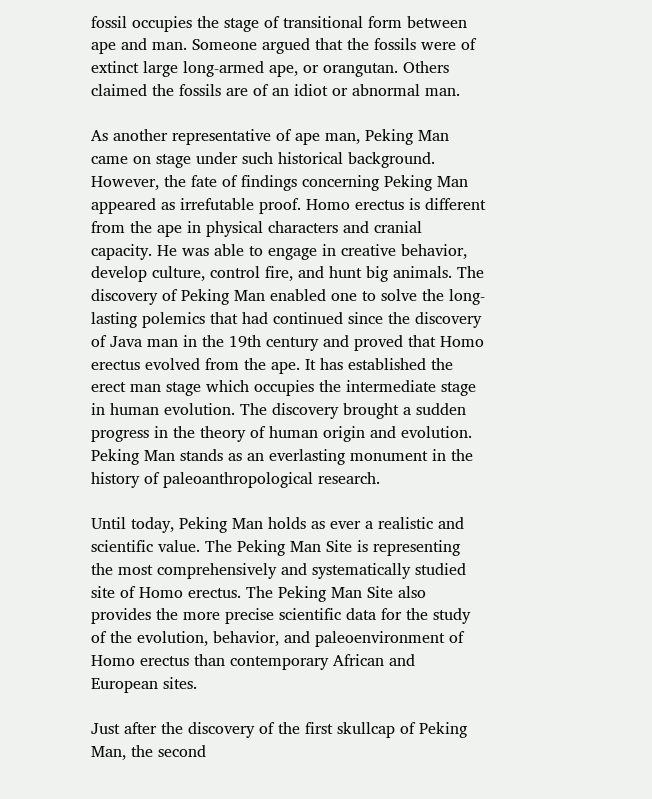fossil occupies the stage of transitional form between ape and man. Someone argued that the fossils were of extinct large long-armed ape, or orangutan. Others claimed the fossils are of an idiot or abnormal man.

As another representative of ape man, Peking Man came on stage under such historical background. However, the fate of findings concerning Peking Man appeared as irrefutable proof. Homo erectus is different from the ape in physical characters and cranial capacity. He was able to engage in creative behavior, develop culture, control fire, and hunt big animals. The discovery of Peking Man enabled one to solve the long-lasting polemics that had continued since the discovery of Java man in the 19th century and proved that Homo erectus evolved from the ape. It has established the erect man stage which occupies the intermediate stage in human evolution. The discovery brought a sudden progress in the theory of human origin and evolution. Peking Man stands as an everlasting monument in the history of paleoanthropological research.

Until today, Peking Man holds as ever a realistic and scientific value. The Peking Man Site is representing the most comprehensively and systematically studied site of Homo erectus. The Peking Man Site also provides the more precise scientific data for the study of the evolution, behavior, and paleoenvironment of Homo erectus than contemporary African and European sites.

Just after the discovery of the first skullcap of Peking Man, the second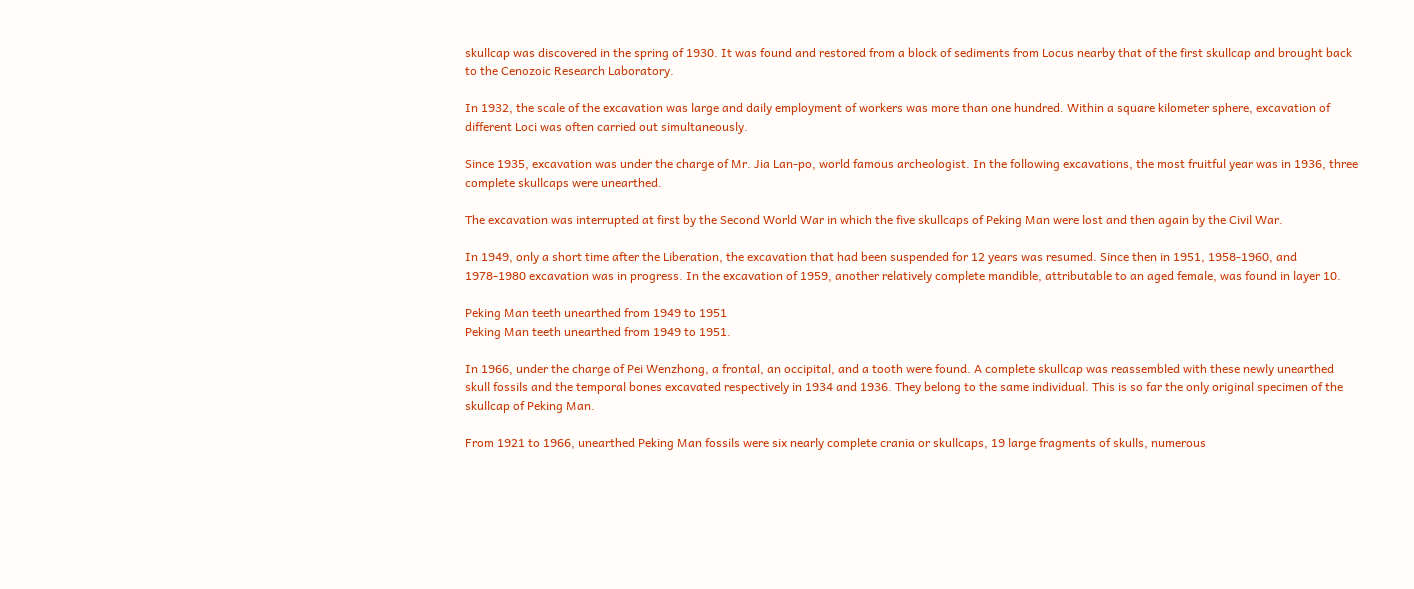skullcap was discovered in the spring of 1930. It was found and restored from a block of sediments from Locus nearby that of the first skullcap and brought back to the Cenozoic Research Laboratory.

In 1932, the scale of the excavation was large and daily employment of workers was more than one hundred. Within a square kilometer sphere, excavation of different Loci was often carried out simultaneously.

Since 1935, excavation was under the charge of Mr. Jia Lan-po, world famous archeologist. In the following excavations, the most fruitful year was in 1936, three complete skullcaps were unearthed.

The excavation was interrupted at first by the Second World War in which the five skullcaps of Peking Man were lost and then again by the Civil War.

In 1949, only a short time after the Liberation, the excavation that had been suspended for 12 years was resumed. Since then in 1951, 1958-1960, and 1978-1980 excavation was in progress. In the excavation of 1959, another relatively complete mandible, attributable to an aged female, was found in layer 10.

Peking Man teeth unearthed from 1949 to 1951
Peking Man teeth unearthed from 1949 to 1951.

In 1966, under the charge of Pei Wenzhong, a frontal, an occipital, and a tooth were found. A complete skullcap was reassembled with these newly unearthed skull fossils and the temporal bones excavated respectively in 1934 and 1936. They belong to the same individual. This is so far the only original specimen of the skullcap of Peking Man.

From 1921 to 1966, unearthed Peking Man fossils were six nearly complete crania or skullcaps, 19 large fragments of skulls, numerous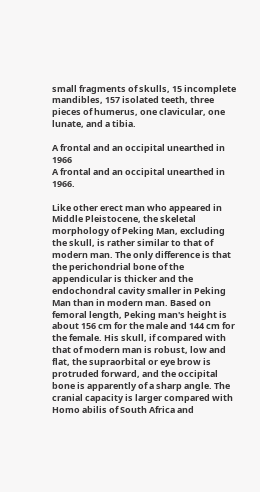small fragments of skulls, 15 incomplete mandibles, 157 isolated teeth, three pieces of humerus, one clavicular, one lunate, and a tibia.

A frontal and an occipital unearthed in 1966
A frontal and an occipital unearthed in 1966.

Like other erect man who appeared in Middle Pleistocene, the skeletal morphology of Peking Man, excluding the skull, is rather similar to that of modern man. The only difference is that the perichondrial bone of the appendicular is thicker and the endochondral cavity smaller in Peking Man than in modern man. Based on femoral length, Peking man's height is about 156 cm for the male and 144 cm for the female. His skull, if compared with that of modern man is robust, low and flat, the supraorbital or eye brow is protruded forward, and the occipital bone is apparently of a sharp angle. The cranial capacity is larger compared with Homo abilis of South Africa and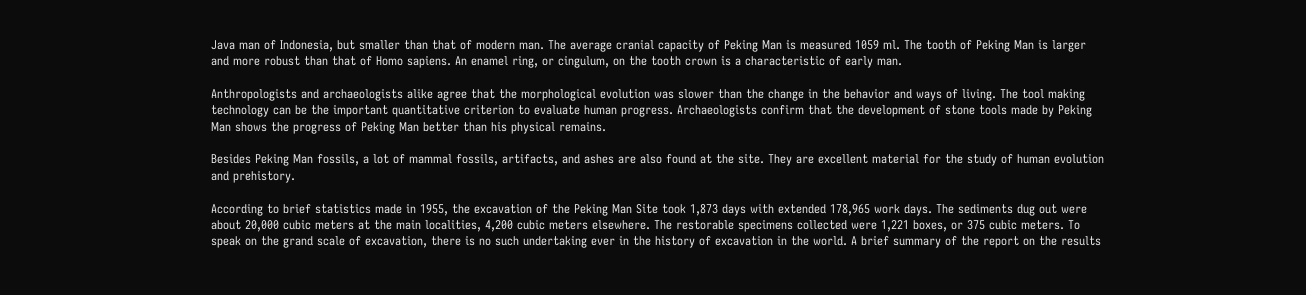Java man of Indonesia, but smaller than that of modern man. The average cranial capacity of Peking Man is measured 1059 ml. The tooth of Peking Man is larger and more robust than that of Homo sapiens. An enamel ring, or cingulum, on the tooth crown is a characteristic of early man.

Anthropologists and archaeologists alike agree that the morphological evolution was slower than the change in the behavior and ways of living. The tool making technology can be the important quantitative criterion to evaluate human progress. Archaeologists confirm that the development of stone tools made by Peking Man shows the progress of Peking Man better than his physical remains.

Besides Peking Man fossils, a lot of mammal fossils, artifacts, and ashes are also found at the site. They are excellent material for the study of human evolution and prehistory.

According to brief statistics made in 1955, the excavation of the Peking Man Site took 1,873 days with extended 178,965 work days. The sediments dug out were about 20,000 cubic meters at the main localities, 4,200 cubic meters elsewhere. The restorable specimens collected were 1,221 boxes, or 375 cubic meters. To speak on the grand scale of excavation, there is no such undertaking ever in the history of excavation in the world. A brief summary of the report on the results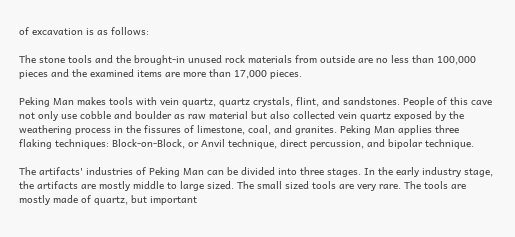of excavation is as follows:

The stone tools and the brought-in unused rock materials from outside are no less than 100,000 pieces and the examined items are more than 17,000 pieces.

Peking Man makes tools with vein quartz, quartz crystals, flint, and sandstones. People of this cave not only use cobble and boulder as raw material but also collected vein quartz exposed by the weathering process in the fissures of limestone, coal, and granites. Peking Man applies three flaking techniques: Block-on-Block, or Anvil technique, direct percussion, and bipolar technique.

The artifacts' industries of Peking Man can be divided into three stages. In the early industry stage, the artifacts are mostly middle to large sized. The small sized tools are very rare. The tools are mostly made of quartz, but important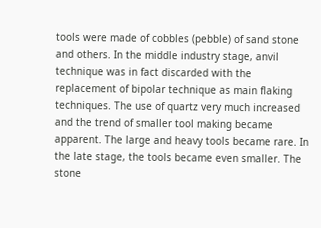tools were made of cobbles (pebble) of sand stone and others. In the middle industry stage, anvil technique was in fact discarded with the replacement of bipolar technique as main flaking techniques. The use of quartz very much increased and the trend of smaller tool making became apparent. The large and heavy tools became rare. In the late stage, the tools became even smaller. The stone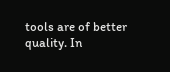tools are of better quality. In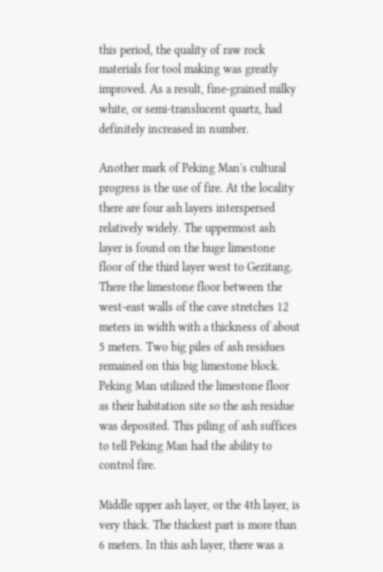this period, the quality of raw rock materials for tool making was greatly improved. As a result, fine-grained milky white, or semi-translucent quartz, had definitely increased in number.

Another mark of Peking Man's cultural progress is the use of fire. At the locality there are four ash layers interspersed relatively widely. The uppermost ash layer is found on the huge limestone floor of the third layer west to Gezitang. There the limestone floor between the west-east walls of the cave stretches 12 meters in width with a thickness of about 5 meters. Two big piles of ash residues remained on this big limestone block. Peking Man utilized the limestone floor as their habitation site so the ash residue was deposited. This piling of ash suffices to tell Peking Man had the ability to control fire.

Middle upper ash layer, or the 4th layer, is very thick. The thickest part is more than 6 meters. In this ash layer, there was a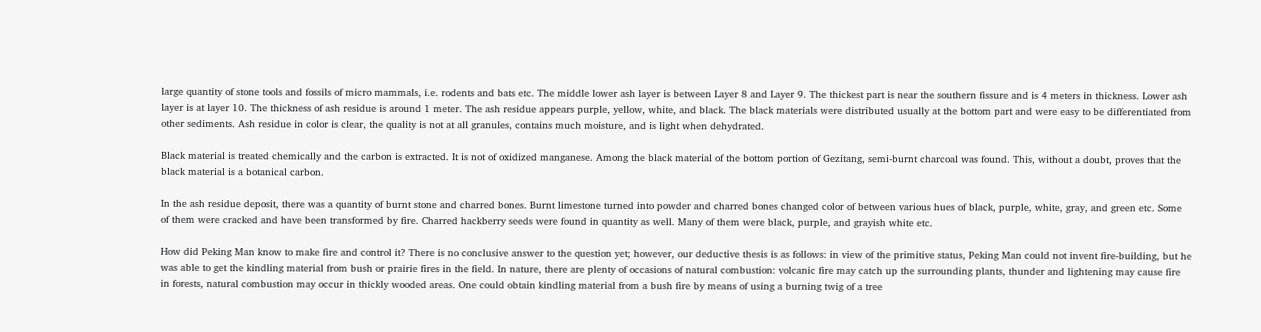large quantity of stone tools and fossils of micro mammals, i.e. rodents and bats etc. The middle lower ash layer is between Layer 8 and Layer 9. The thickest part is near the southern fissure and is 4 meters in thickness. Lower ash layer is at layer 10. The thickness of ash residue is around 1 meter. The ash residue appears purple, yellow, white, and black. The black materials were distributed usually at the bottom part and were easy to be differentiated from other sediments. Ash residue in color is clear, the quality is not at all granules, contains much moisture, and is light when dehydrated.

Black material is treated chemically and the carbon is extracted. It is not of oxidized manganese. Among the black material of the bottom portion of Gezitang, semi-burnt charcoal was found. This, without a doubt, proves that the black material is a botanical carbon.

In the ash residue deposit, there was a quantity of burnt stone and charred bones. Burnt limestone turned into powder and charred bones changed color of between various hues of black, purple, white, gray, and green etc. Some of them were cracked and have been transformed by fire. Charred hackberry seeds were found in quantity as well. Many of them were black, purple, and grayish white etc.

How did Peking Man know to make fire and control it? There is no conclusive answer to the question yet; however, our deductive thesis is as follows: in view of the primitive status, Peking Man could not invent fire-building, but he was able to get the kindling material from bush or prairie fires in the field. In nature, there are plenty of occasions of natural combustion: volcanic fire may catch up the surrounding plants, thunder and lightening may cause fire in forests, natural combustion may occur in thickly wooded areas. One could obtain kindling material from a bush fire by means of using a burning twig of a tree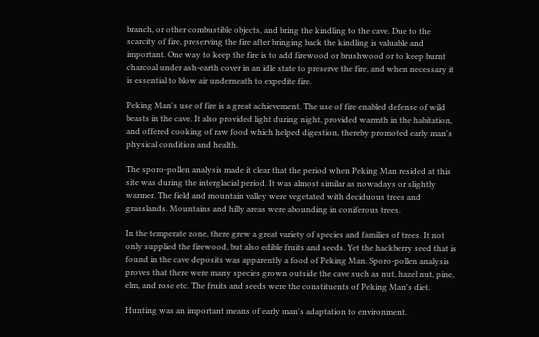branch, or other combustible objects, and bring the kindling to the cave. Due to the scarcity of fire, preserving the fire after bringing back the kindling is valuable and important. One way to keep the fire is to add firewood or brushwood or to keep burnt charcoal under ash-earth cover in an idle state to preserve the fire, and when necessary it is essential to blow air underneath to expedite fire.

Peking Man's use of fire is a great achievement. The use of fire enabled defense of wild beasts in the cave. It also provided light during night, provided warmth in the habitation, and offered cooking of raw food which helped digestion, thereby promoted early man's physical condition and health.

The sporo-pollen analysis made it clear that the period when Peking Man resided at this site was during the interglacial period. It was almost similar as nowadays or slightly warmer. The field and mountain valley were vegetated with deciduous trees and grasslands. Mountains and hilly areas were abounding in coniferous trees.

In the temperate zone, there grew a great variety of species and families of trees. It not only supplied the firewood, but also edible fruits and seeds. Yet the hackberry seed that is found in the cave deposits was apparently a food of Peking Man. Sporo-pollen analysis proves that there were many species grown outside the cave such as nut, hazel nut, pine, elm, and rose etc. The fruits and seeds were the constituents of Peking Man's diet.

Hunting was an important means of early man's adaptation to environment.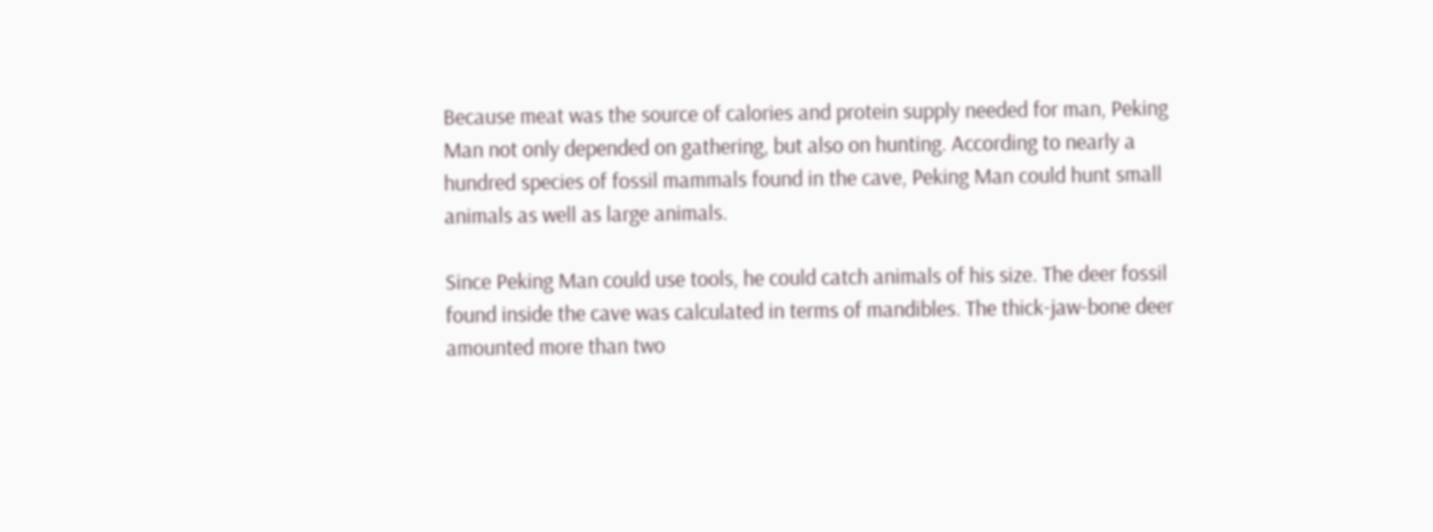Because meat was the source of calories and protein supply needed for man, Peking Man not only depended on gathering, but also on hunting. According to nearly a hundred species of fossil mammals found in the cave, Peking Man could hunt small animals as well as large animals.

Since Peking Man could use tools, he could catch animals of his size. The deer fossil found inside the cave was calculated in terms of mandibles. The thick-jaw-bone deer amounted more than two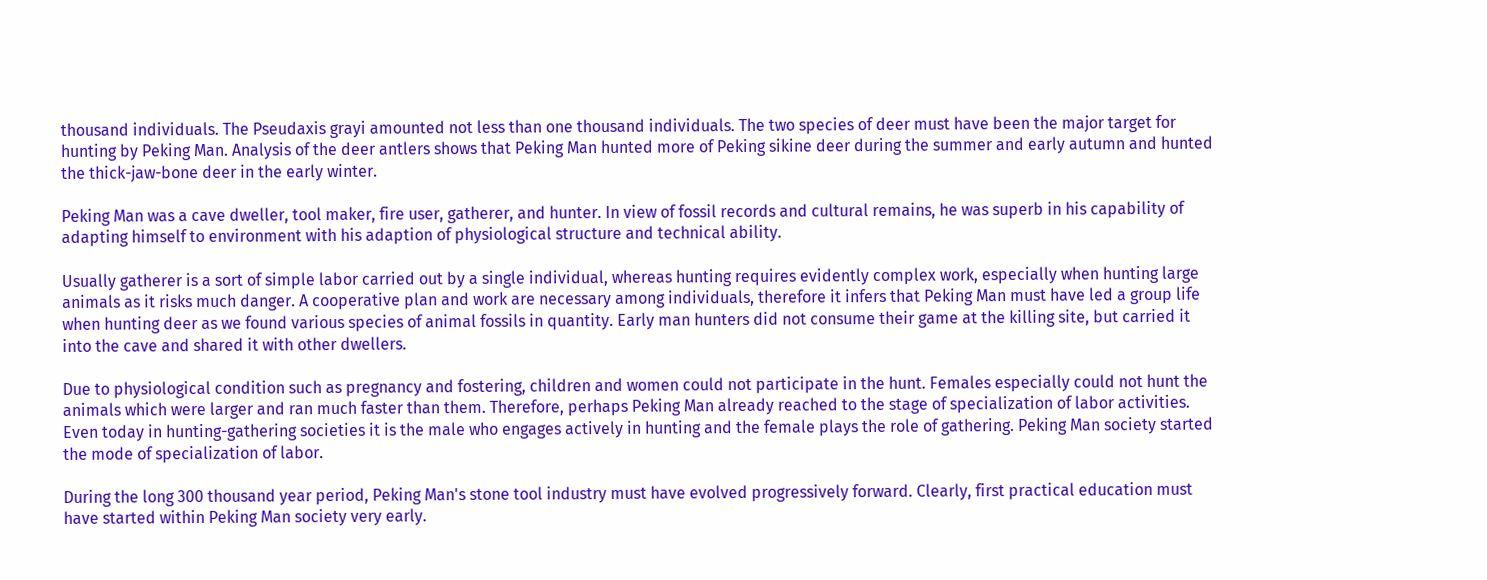thousand individuals. The Pseudaxis grayi amounted not less than one thousand individuals. The two species of deer must have been the major target for hunting by Peking Man. Analysis of the deer antlers shows that Peking Man hunted more of Peking sikine deer during the summer and early autumn and hunted the thick-jaw-bone deer in the early winter.

Peking Man was a cave dweller, tool maker, fire user, gatherer, and hunter. In view of fossil records and cultural remains, he was superb in his capability of adapting himself to environment with his adaption of physiological structure and technical ability.

Usually gatherer is a sort of simple labor carried out by a single individual, whereas hunting requires evidently complex work, especially when hunting large animals as it risks much danger. A cooperative plan and work are necessary among individuals, therefore it infers that Peking Man must have led a group life when hunting deer as we found various species of animal fossils in quantity. Early man hunters did not consume their game at the killing site, but carried it into the cave and shared it with other dwellers.

Due to physiological condition such as pregnancy and fostering, children and women could not participate in the hunt. Females especially could not hunt the animals which were larger and ran much faster than them. Therefore, perhaps Peking Man already reached to the stage of specialization of labor activities. Even today in hunting-gathering societies it is the male who engages actively in hunting and the female plays the role of gathering. Peking Man society started the mode of specialization of labor.

During the long 300 thousand year period, Peking Man's stone tool industry must have evolved progressively forward. Clearly, first practical education must have started within Peking Man society very early.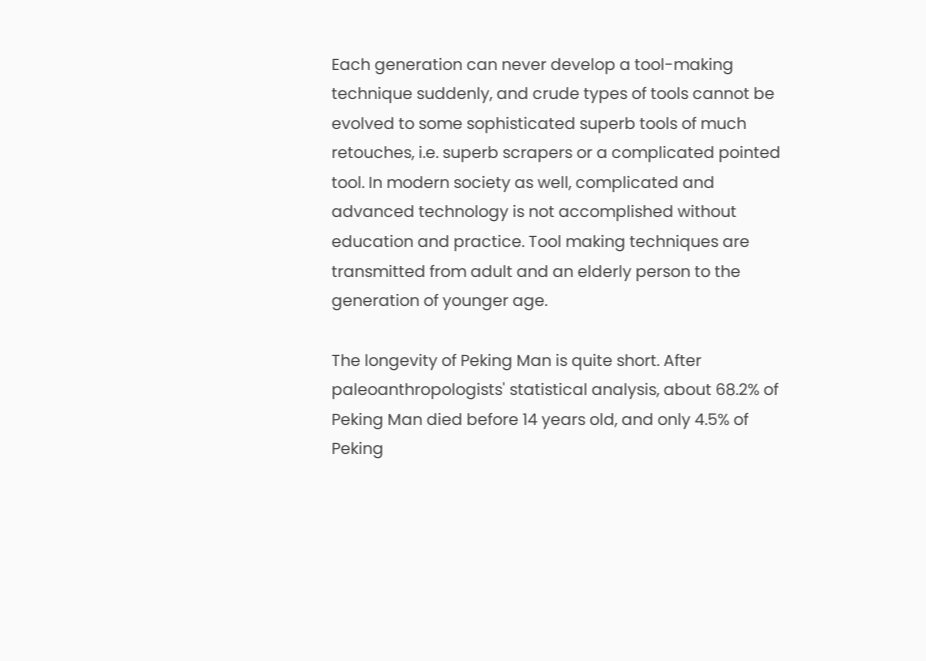Each generation can never develop a tool-making technique suddenly, and crude types of tools cannot be evolved to some sophisticated superb tools of much retouches, i.e. superb scrapers or a complicated pointed tool. In modern society as well, complicated and advanced technology is not accomplished without education and practice. Tool making techniques are transmitted from adult and an elderly person to the generation of younger age.

The longevity of Peking Man is quite short. After paleoanthropologists' statistical analysis, about 68.2% of Peking Man died before 14 years old, and only 4.5% of Peking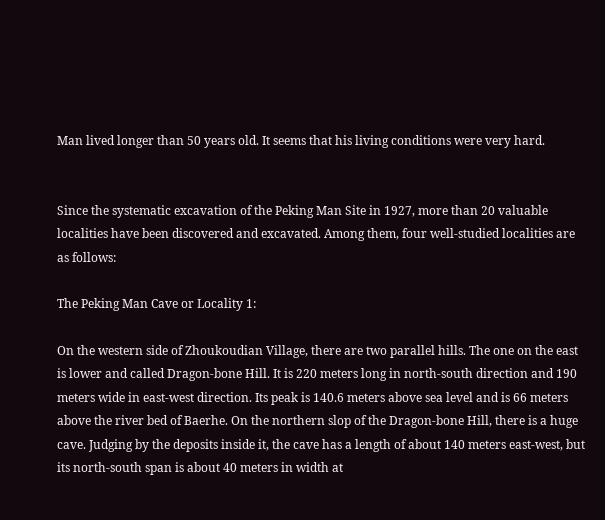Man lived longer than 50 years old. It seems that his living conditions were very hard.


Since the systematic excavation of the Peking Man Site in 1927, more than 20 valuable localities have been discovered and excavated. Among them, four well-studied localities are as follows:

The Peking Man Cave or Locality 1:

On the western side of Zhoukoudian Village, there are two parallel hills. The one on the east is lower and called Dragon-bone Hill. It is 220 meters long in north-south direction and 190 meters wide in east-west direction. Its peak is 140.6 meters above sea level and is 66 meters above the river bed of Baerhe. On the northern slop of the Dragon-bone Hill, there is a huge cave. Judging by the deposits inside it, the cave has a length of about 140 meters east-west, but its north-south span is about 40 meters in width at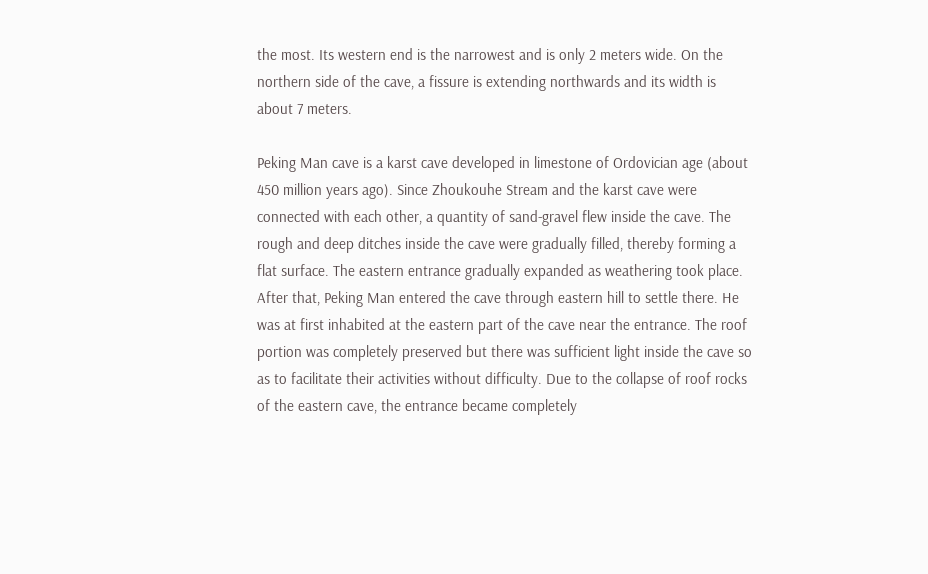the most. Its western end is the narrowest and is only 2 meters wide. On the northern side of the cave, a fissure is extending northwards and its width is about 7 meters.

Peking Man cave is a karst cave developed in limestone of Ordovician age (about 450 million years ago). Since Zhoukouhe Stream and the karst cave were connected with each other, a quantity of sand-gravel flew inside the cave. The rough and deep ditches inside the cave were gradually filled, thereby forming a flat surface. The eastern entrance gradually expanded as weathering took place. After that, Peking Man entered the cave through eastern hill to settle there. He was at first inhabited at the eastern part of the cave near the entrance. The roof portion was completely preserved but there was sufficient light inside the cave so as to facilitate their activities without difficulty. Due to the collapse of roof rocks of the eastern cave, the entrance became completely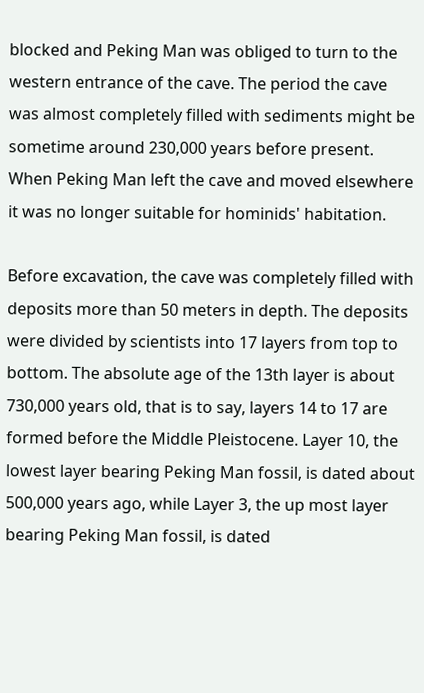blocked and Peking Man was obliged to turn to the western entrance of the cave. The period the cave was almost completely filled with sediments might be sometime around 230,000 years before present. When Peking Man left the cave and moved elsewhere it was no longer suitable for hominids' habitation.

Before excavation, the cave was completely filled with deposits more than 50 meters in depth. The deposits were divided by scientists into 17 layers from top to bottom. The absolute age of the 13th layer is about 730,000 years old, that is to say, layers 14 to 17 are formed before the Middle Pleistocene. Layer 10, the lowest layer bearing Peking Man fossil, is dated about 500,000 years ago, while Layer 3, the up most layer bearing Peking Man fossil, is dated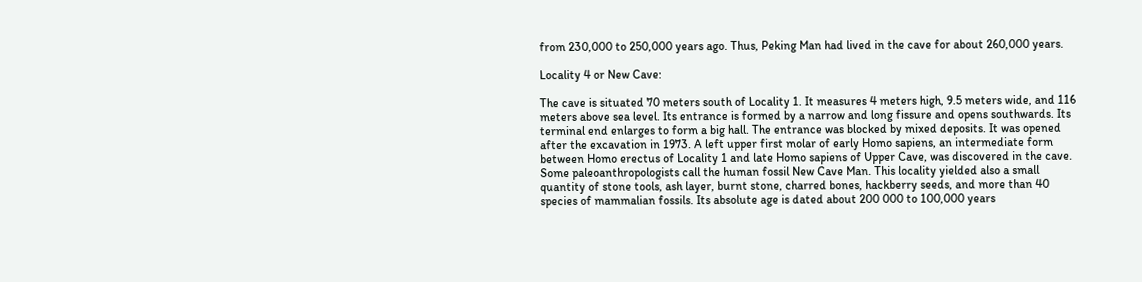from 230,000 to 250,000 years ago. Thus, Peking Man had lived in the cave for about 260,000 years.

Locality 4 or New Cave:

The cave is situated 70 meters south of Locality 1. It measures 4 meters high, 9.5 meters wide, and 116 meters above sea level. Its entrance is formed by a narrow and long fissure and opens southwards. Its terminal end enlarges to form a big hall. The entrance was blocked by mixed deposits. It was opened after the excavation in 1973. A left upper first molar of early Homo sapiens, an intermediate form between Homo erectus of Locality 1 and late Homo sapiens of Upper Cave, was discovered in the cave. Some paleoanthropologists call the human fossil New Cave Man. This locality yielded also a small quantity of stone tools, ash layer, burnt stone, charred bones, hackberry seeds, and more than 40 species of mammalian fossils. Its absolute age is dated about 200 000 to 100,000 years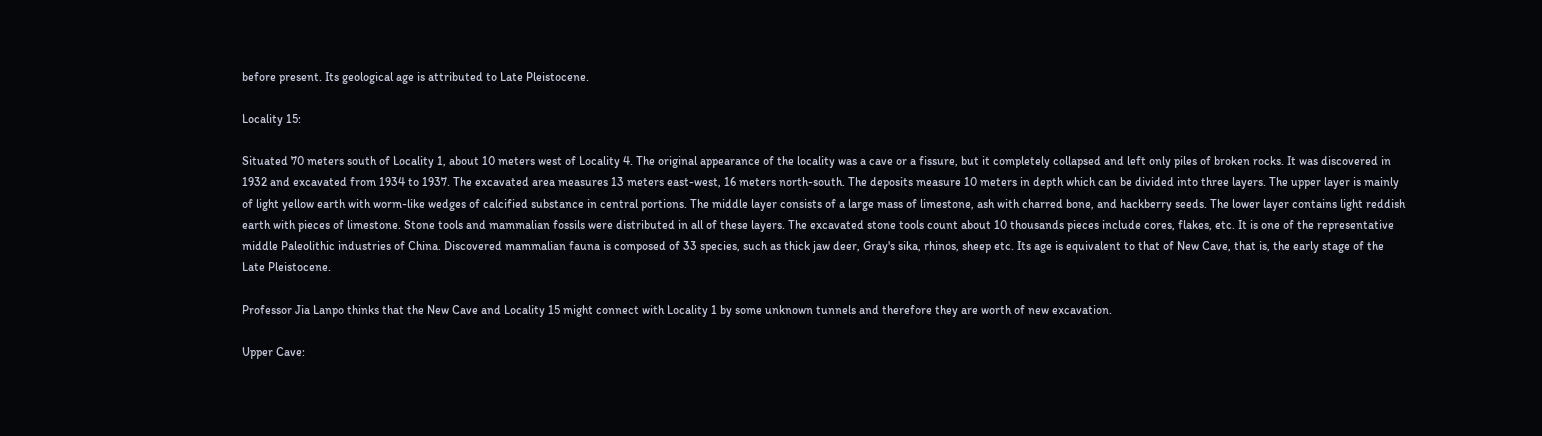before present. Its geological age is attributed to Late Pleistocene.

Locality 15:

Situated 70 meters south of Locality 1, about 10 meters west of Locality 4. The original appearance of the locality was a cave or a fissure, but it completely collapsed and left only piles of broken rocks. It was discovered in 1932 and excavated from 1934 to 1937. The excavated area measures 13 meters east-west, 16 meters north-south. The deposits measure 10 meters in depth which can be divided into three layers. The upper layer is mainly of light yellow earth with worm-like wedges of calcified substance in central portions. The middle layer consists of a large mass of limestone, ash with charred bone, and hackberry seeds. The lower layer contains light reddish earth with pieces of limestone. Stone tools and mammalian fossils were distributed in all of these layers. The excavated stone tools count about 10 thousands pieces include cores, flakes, etc. It is one of the representative middle Paleolithic industries of China. Discovered mammalian fauna is composed of 33 species, such as thick jaw deer, Gray's sika, rhinos, sheep etc. Its age is equivalent to that of New Cave, that is, the early stage of the Late Pleistocene.

Professor Jia Lanpo thinks that the New Cave and Locality 15 might connect with Locality 1 by some unknown tunnels and therefore they are worth of new excavation.

Upper Cave: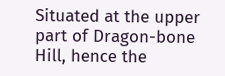Situated at the upper part of Dragon-bone Hill, hence the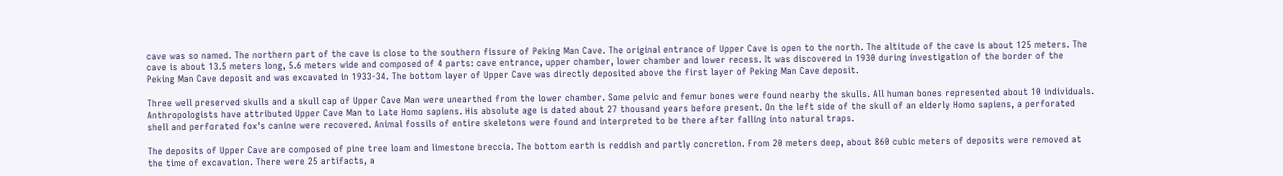cave was so named. The northern part of the cave is close to the southern fissure of Peking Man Cave. The original entrance of Upper Cave is open to the north. The altitude of the cave is about 125 meters. The cave is about 13.5 meters long, 5.6 meters wide and composed of 4 parts: cave entrance, upper chamber, lower chamber and lower recess. It was discovered in 1930 during investigation of the border of the Peking Man Cave deposit and was excavated in 1933-34. The bottom layer of Upper Cave was directly deposited above the first layer of Peking Man Cave deposit.

Three well preserved skulls and a skull cap of Upper Cave Man were unearthed from the lower chamber. Some pelvic and femur bones were found nearby the skulls. All human bones represented about 10 individuals. Anthropologists have attributed Upper Cave Man to Late Homo sapiens. His absolute age is dated about 27 thousand years before present. On the left side of the skull of an elderly Homo sapiens, a perforated shell and perforated fox's canine were recovered. Animal fossils of entire skeletons were found and interpreted to be there after falling into natural traps.

The deposits of Upper Cave are composed of pine tree loam and limestone breccia. The bottom earth is reddish and partly concretion. From 20 meters deep, about 860 cubic meters of deposits were removed at the time of excavation. There were 25 artifacts, a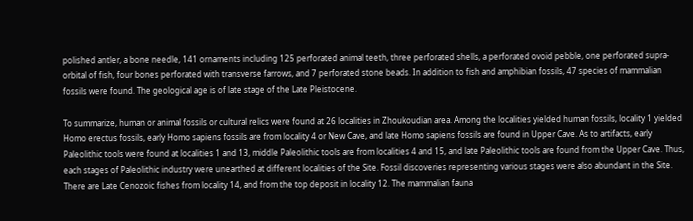polished antler, a bone needle, 141 ornaments including 125 perforated animal teeth, three perforated shells, a perforated ovoid pebble, one perforated supra-orbital of fish, four bones perforated with transverse farrows, and 7 perforated stone beads. In addition to fish and amphibian fossils, 47 species of mammalian fossils were found. The geological age is of late stage of the Late Pleistocene.

To summarize, human or animal fossils or cultural relics were found at 26 localities in Zhoukoudian area. Among the localities yielded human fossils, locality 1 yielded Homo erectus fossils, early Homo sapiens fossils are from locality 4 or New Cave, and late Homo sapiens fossils are found in Upper Cave. As to artifacts, early Paleolithic tools were found at localities 1 and 13, middle Paleolithic tools are from localities 4 and 15, and late Paleolithic tools are found from the Upper Cave. Thus, each stages of Paleolithic industry were unearthed at different localities of the Site. Fossil discoveries representing various stages were also abundant in the Site. There are Late Cenozoic fishes from locality 14, and from the top deposit in locality 12. The mammalian fauna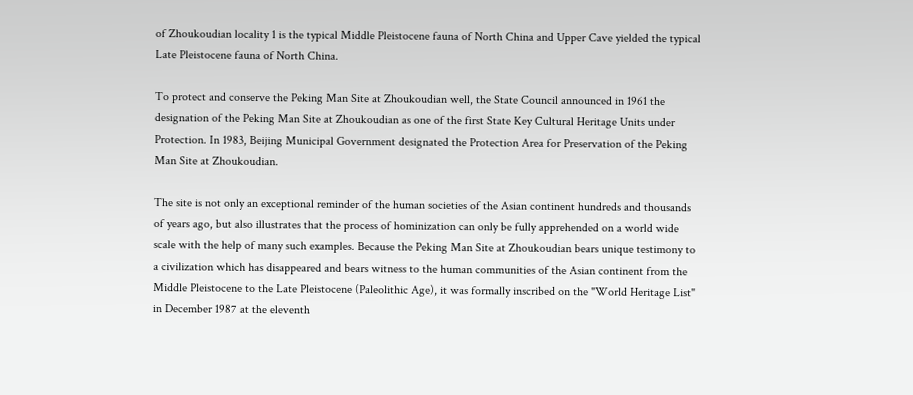of Zhoukoudian locality 1 is the typical Middle Pleistocene fauna of North China and Upper Cave yielded the typical Late Pleistocene fauna of North China.

To protect and conserve the Peking Man Site at Zhoukoudian well, the State Council announced in 1961 the designation of the Peking Man Site at Zhoukoudian as one of the first State Key Cultural Heritage Units under Protection. In 1983, Beijing Municipal Government designated the Protection Area for Preservation of the Peking Man Site at Zhoukoudian.

The site is not only an exceptional reminder of the human societies of the Asian continent hundreds and thousands of years ago, but also illustrates that the process of hominization can only be fully apprehended on a world wide scale with the help of many such examples. Because the Peking Man Site at Zhoukoudian bears unique testimony to a civilization which has disappeared and bears witness to the human communities of the Asian continent from the Middle Pleistocene to the Late Pleistocene (Paleolithic Age), it was formally inscribed on the "World Heritage List" in December 1987 at the eleventh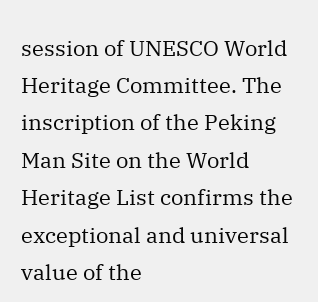session of UNESCO World Heritage Committee. The inscription of the Peking Man Site on the World Heritage List confirms the exceptional and universal value of the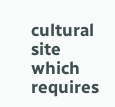cultural site which requires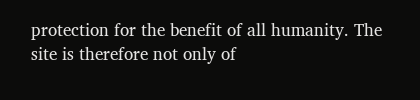protection for the benefit of all humanity. The site is therefore not only of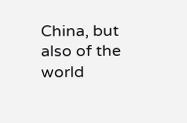China, but also of the world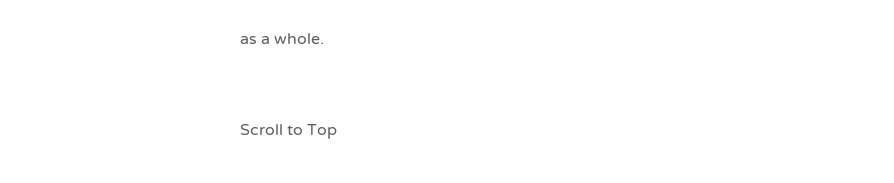as a whole.


Scroll to Top